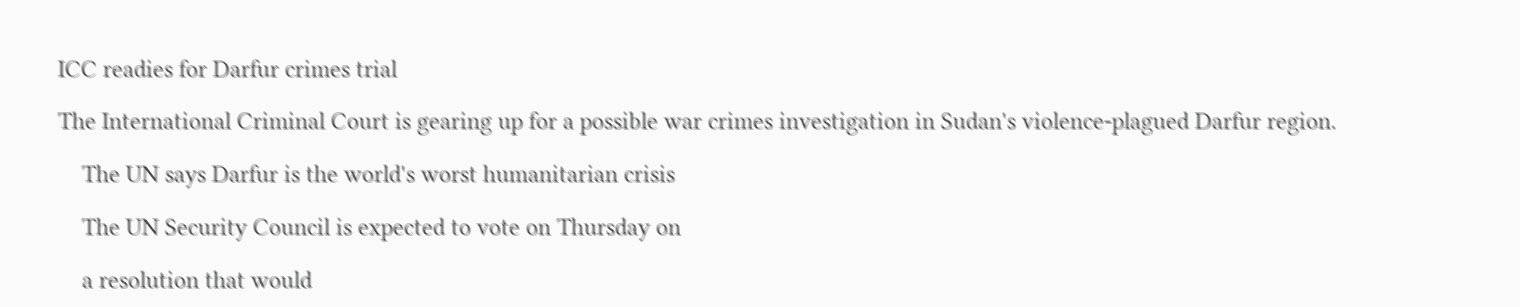ICC readies for Darfur crimes trial

The International Criminal Court is gearing up for a possible war crimes investigation in Sudan's violence-plagued Darfur region.

    The UN says Darfur is the world's worst humanitarian crisis

    The UN Security Council is expected to vote on Thursday on

    a resolution that would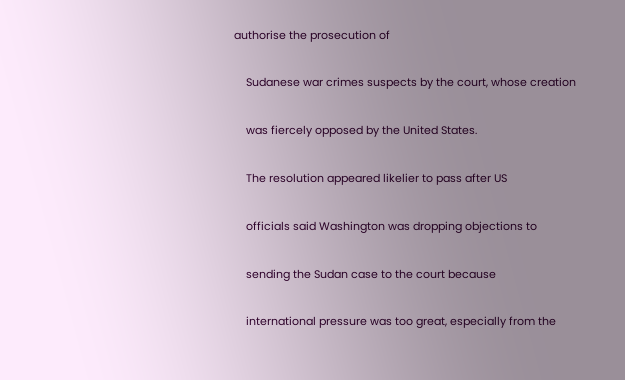authorise the prosecution of

    Sudanese war crimes suspects by the court, whose creation

    was fiercely opposed by the United States.

    The resolution appeared likelier to pass after US

    officials said Washington was dropping objections to

    sending the Sudan case to the court because

    international pressure was too great, especially from the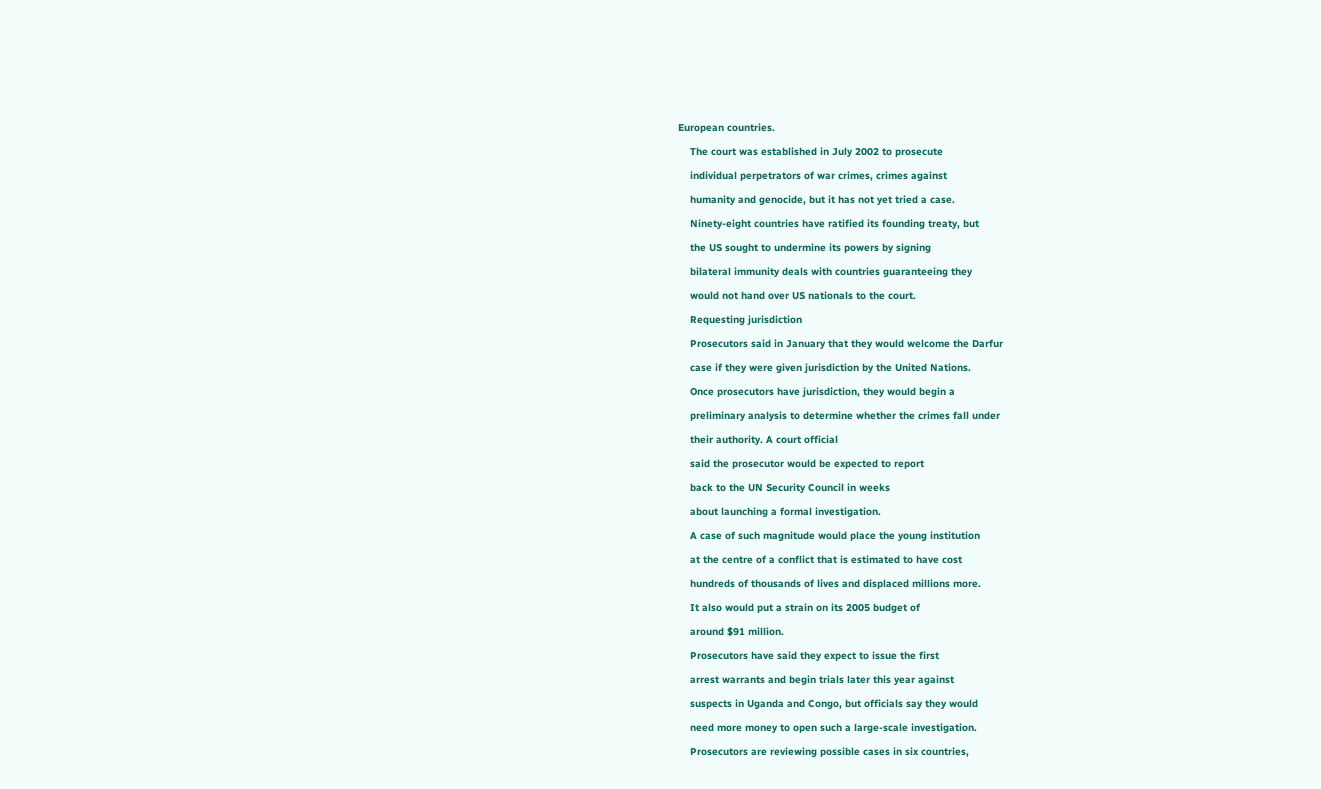European countries.

    The court was established in July 2002 to prosecute

    individual perpetrators of war crimes, crimes against

    humanity and genocide, but it has not yet tried a case.

    Ninety-eight countries have ratified its founding treaty, but

    the US sought to undermine its powers by signing

    bilateral immunity deals with countries guaranteeing they

    would not hand over US nationals to the court.

    Requesting jurisdiction

    Prosecutors said in January that they would welcome the Darfur

    case if they were given jurisdiction by the United Nations.

    Once prosecutors have jurisdiction, they would begin a

    preliminary analysis to determine whether the crimes fall under

    their authority. A court official

    said the prosecutor would be expected to report

    back to the UN Security Council in weeks

    about launching a formal investigation.

    A case of such magnitude would place the young institution

    at the centre of a conflict that is estimated to have cost

    hundreds of thousands of lives and displaced millions more.

    It also would put a strain on its 2005 budget of

    around $91 million.

    Prosecutors have said they expect to issue the first

    arrest warrants and begin trials later this year against

    suspects in Uganda and Congo, but officials say they would

    need more money to open such a large-scale investigation.

    Prosecutors are reviewing possible cases in six countries,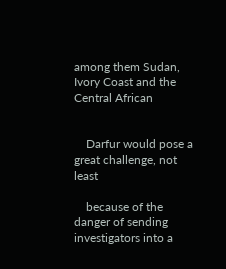among them Sudan, Ivory Coast and the Central African


    Darfur would pose a great challenge, not least

    because of the danger of sending investigators into a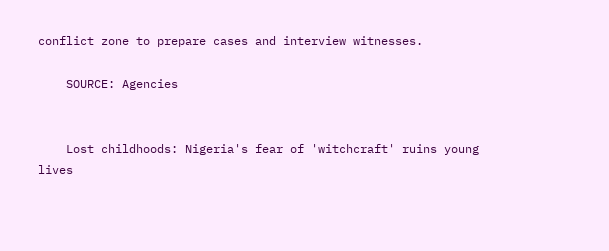conflict zone to prepare cases and interview witnesses.

    SOURCE: Agencies


    Lost childhoods: Nigeria's fear of 'witchcraft' ruins young lives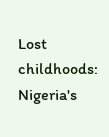Lost childhoods: Nigeria's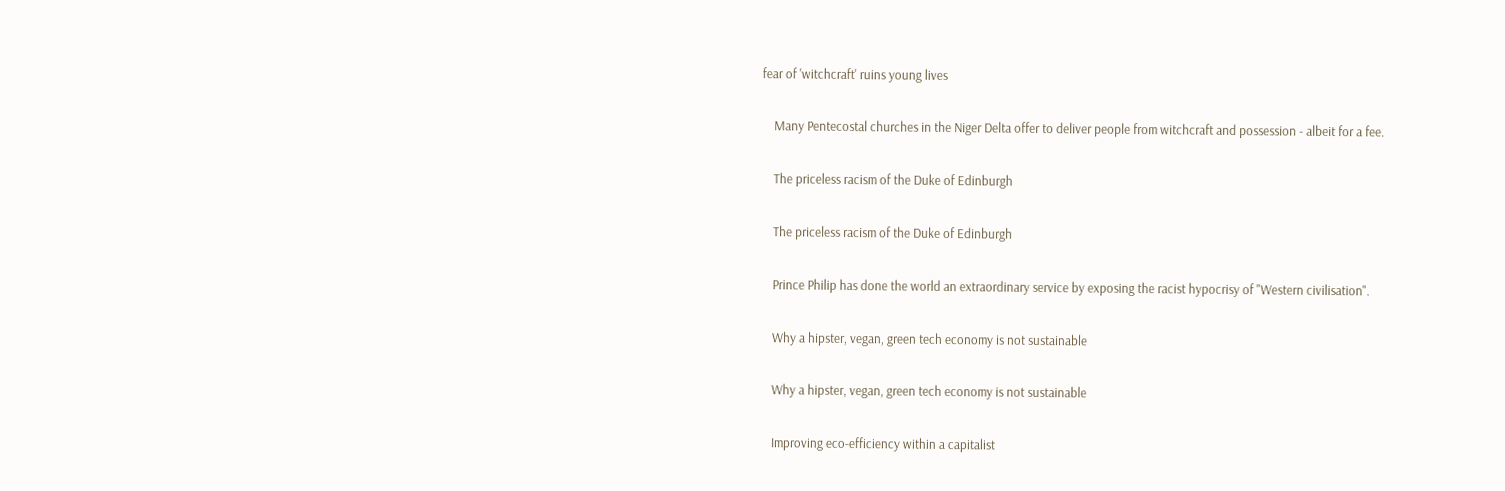fear of 'witchcraft' ruins young lives

    Many Pentecostal churches in the Niger Delta offer to deliver people from witchcraft and possession - albeit for a fee.

    The priceless racism of the Duke of Edinburgh

    The priceless racism of the Duke of Edinburgh

    Prince Philip has done the world an extraordinary service by exposing the racist hypocrisy of "Western civilisation".

    Why a hipster, vegan, green tech economy is not sustainable

    Why a hipster, vegan, green tech economy is not sustainable

    Improving eco-efficiency within a capitalist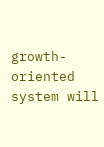growth-oriented system will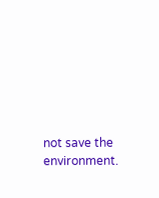not save the environment.